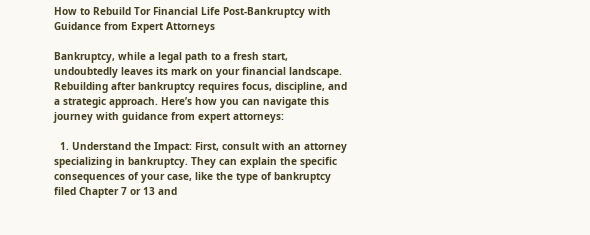How to Rebuild Tor Financial Life Post-Bankruptcy with Guidance from Expert Attorneys

Bankruptcy, while a legal path to a fresh start, undoubtedly leaves its mark on your financial landscape. Rebuilding after bankruptcy requires focus, discipline, and a strategic approach. Here’s how you can navigate this journey with guidance from expert attorneys:

  1. Understand the Impact: First, consult with an attorney specializing in bankruptcy. They can explain the specific consequences of your case, like the type of bankruptcy filed Chapter 7 or 13 and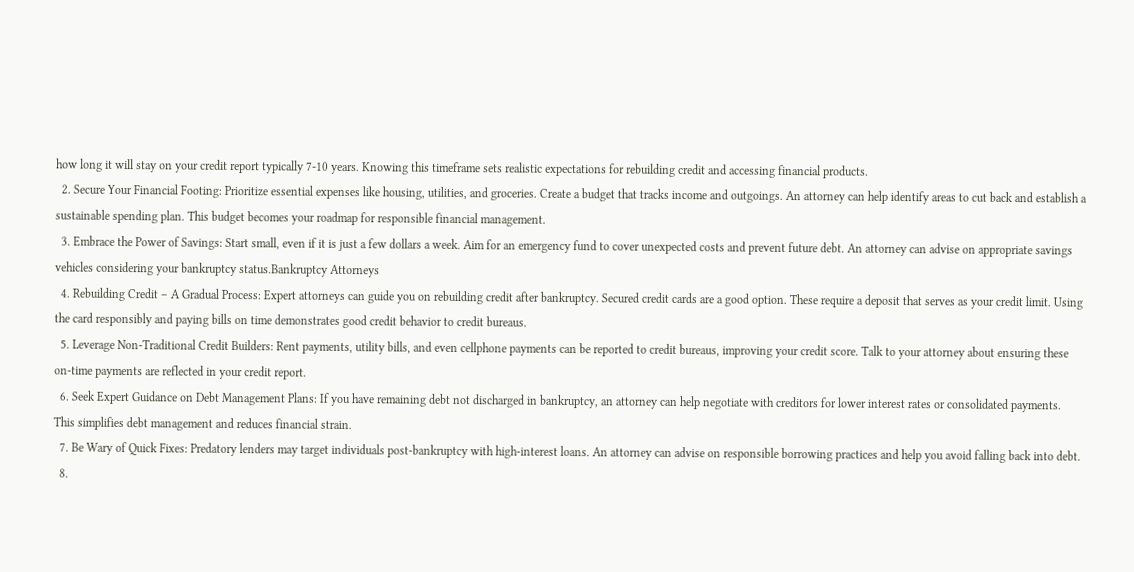how long it will stay on your credit report typically 7-10 years. Knowing this timeframe sets realistic expectations for rebuilding credit and accessing financial products.
  2. Secure Your Financial Footing: Prioritize essential expenses like housing, utilities, and groceries. Create a budget that tracks income and outgoings. An attorney can help identify areas to cut back and establish a sustainable spending plan. This budget becomes your roadmap for responsible financial management.
  3. Embrace the Power of Savings: Start small, even if it is just a few dollars a week. Aim for an emergency fund to cover unexpected costs and prevent future debt. An attorney can advise on appropriate savings vehicles considering your bankruptcy status.Bankruptcy Attorneys
  4. Rebuilding Credit – A Gradual Process: Expert attorneys can guide you on rebuilding credit after bankruptcy. Secured credit cards are a good option. These require a deposit that serves as your credit limit. Using the card responsibly and paying bills on time demonstrates good credit behavior to credit bureaus.
  5. Leverage Non-Traditional Credit Builders: Rent payments, utility bills, and even cellphone payments can be reported to credit bureaus, improving your credit score. Talk to your attorney about ensuring these on-time payments are reflected in your credit report.
  6. Seek Expert Guidance on Debt Management Plans: If you have remaining debt not discharged in bankruptcy, an attorney can help negotiate with creditors for lower interest rates or consolidated payments. This simplifies debt management and reduces financial strain.
  7. Be Wary of Quick Fixes: Predatory lenders may target individuals post-bankruptcy with high-interest loans. An attorney can advise on responsible borrowing practices and help you avoid falling back into debt.
  8.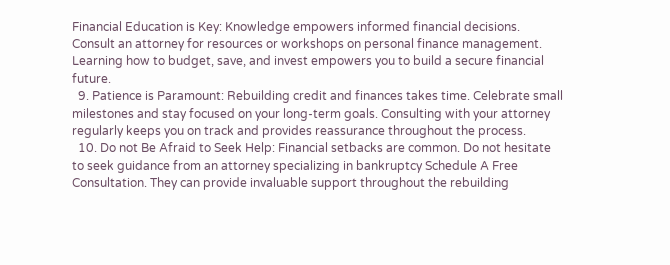Financial Education is Key: Knowledge empowers informed financial decisions. Consult an attorney for resources or workshops on personal finance management. Learning how to budget, save, and invest empowers you to build a secure financial future.
  9. Patience is Paramount: Rebuilding credit and finances takes time. Celebrate small milestones and stay focused on your long-term goals. Consulting with your attorney regularly keeps you on track and provides reassurance throughout the process.
  10. Do not Be Afraid to Seek Help: Financial setbacks are common. Do not hesitate to seek guidance from an attorney specializing in bankruptcy Schedule A Free Consultation. They can provide invaluable support throughout the rebuilding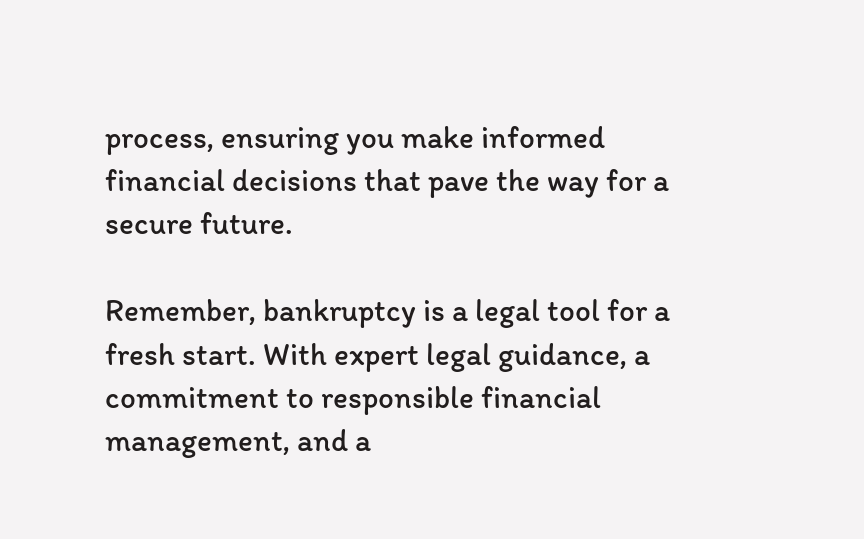process, ensuring you make informed financial decisions that pave the way for a secure future.

Remember, bankruptcy is a legal tool for a fresh start. With expert legal guidance, a commitment to responsible financial management, and a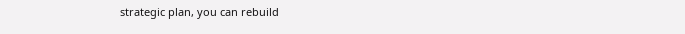strategic plan, you can rebuild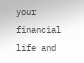your financial life and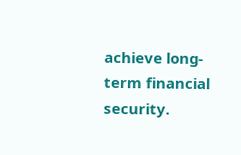achieve long-term financial security.